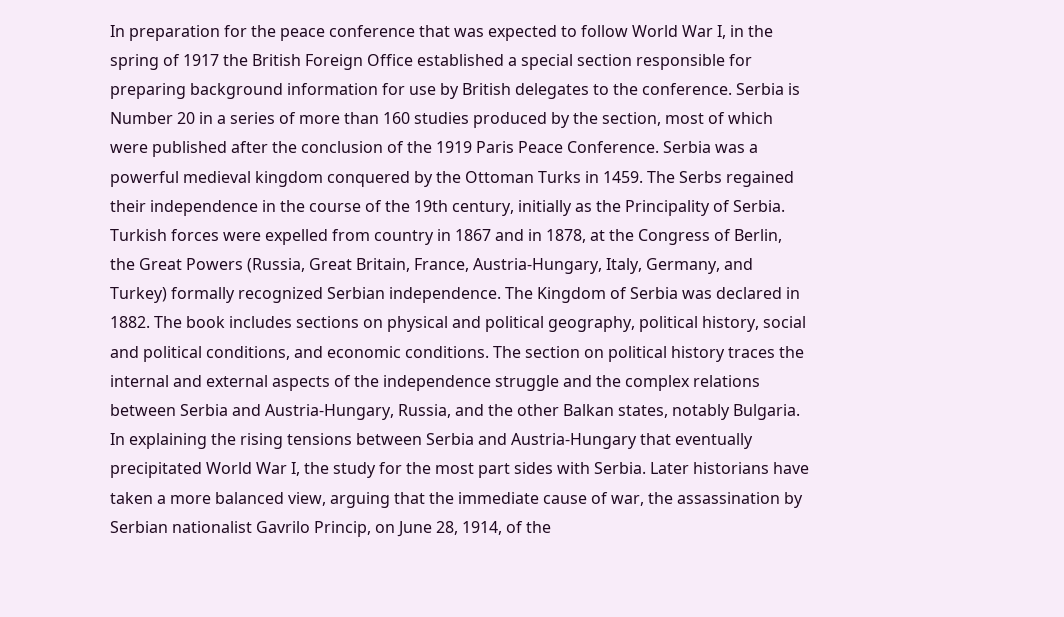In preparation for the peace conference that was expected to follow World War I, in the spring of 1917 the British Foreign Office established a special section responsible for preparing background information for use by British delegates to the conference. Serbia is Number 20 in a series of more than 160 studies produced by the section, most of which were published after the conclusion of the 1919 Paris Peace Conference. Serbia was a powerful medieval kingdom conquered by the Ottoman Turks in 1459. The Serbs regained their independence in the course of the 19th century, initially as the Principality of Serbia. Turkish forces were expelled from country in 1867 and in 1878, at the Congress of Berlin, the Great Powers (Russia, Great Britain, France, Austria-Hungary, Italy, Germany, and Turkey) formally recognized Serbian independence. The Kingdom of Serbia was declared in 1882. The book includes sections on physical and political geography, political history, social and political conditions, and economic conditions. The section on political history traces the internal and external aspects of the independence struggle and the complex relations between Serbia and Austria-Hungary, Russia, and the other Balkan states, notably Bulgaria. In explaining the rising tensions between Serbia and Austria-Hungary that eventually precipitated World War I, the study for the most part sides with Serbia. Later historians have taken a more balanced view, arguing that the immediate cause of war, the assassination by Serbian nationalist Gavrilo Princip, on June 28, 1914, of the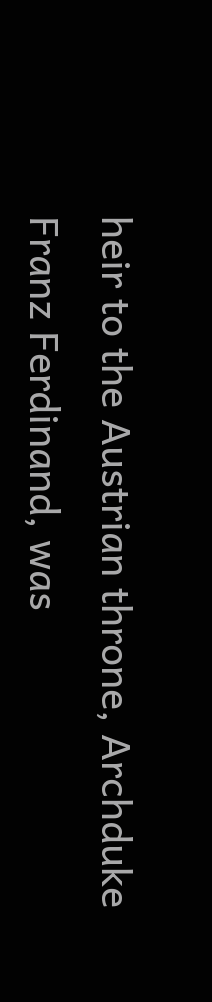heir to the Austrian throne, Archduke Franz Ferdinand, was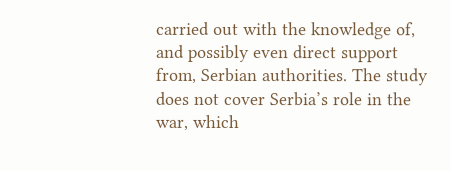carried out with the knowledge of, and possibly even direct support from, Serbian authorities. The study does not cover Serbia’s role in the war, which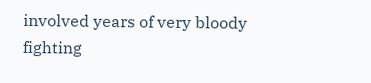involved years of very bloody fighting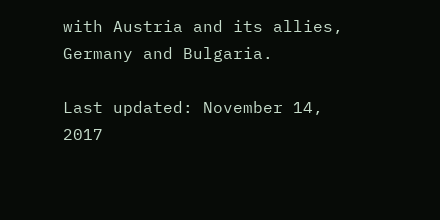with Austria and its allies, Germany and Bulgaria.

Last updated: November 14, 2017